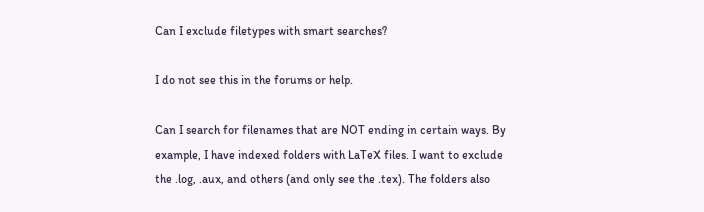Can I exclude filetypes with smart searches?

I do not see this in the forums or help.

Can I search for filenames that are NOT ending in certain ways. By example, I have indexed folders with LaTeX files. I want to exclude the .log, .aux, and others (and only see the .tex). The folders also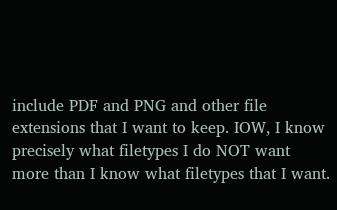include PDF and PNG and other file extensions that I want to keep. IOW, I know precisely what filetypes I do NOT want more than I know what filetypes that I want.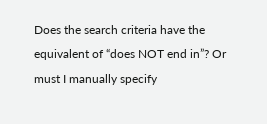Does the search criteria have the equivalent of “does NOT end in”? Or must I manually specify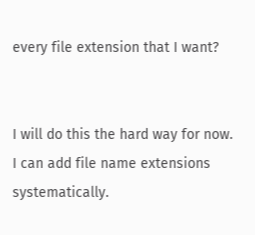every file extension that I want?


I will do this the hard way for now. I can add file name extensions systematically.